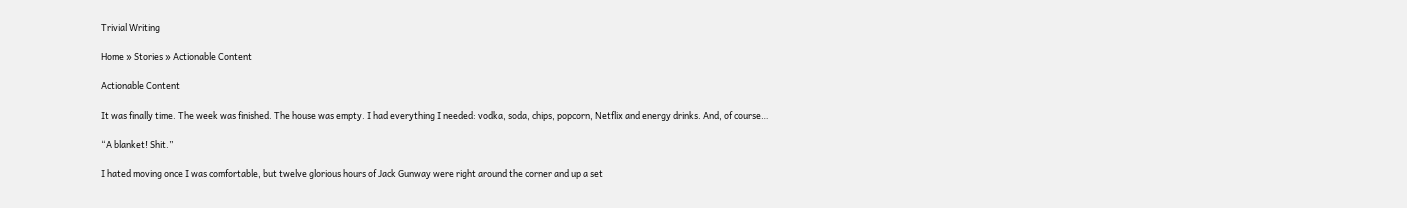Trivial Writing

Home » Stories » Actionable Content

Actionable Content

It was finally time. The week was finished. The house was empty. I had everything I needed: vodka, soda, chips, popcorn, Netflix and energy drinks. And, of course…

“A blanket! Shit.”

I hated moving once I was comfortable, but twelve glorious hours of Jack Gunway were right around the corner and up a set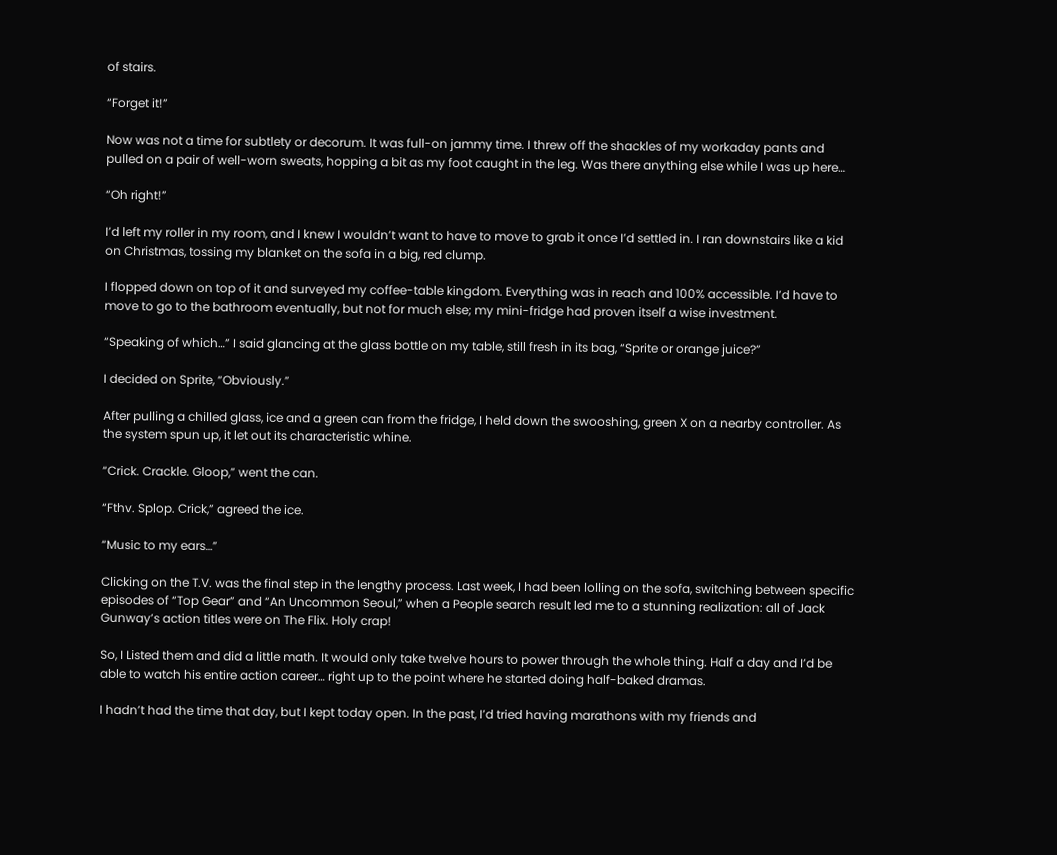of stairs.

“Forget it!”

Now was not a time for subtlety or decorum. It was full-on jammy time. I threw off the shackles of my workaday pants and pulled on a pair of well-worn sweats, hopping a bit as my foot caught in the leg. Was there anything else while I was up here…

“Oh right!”

I’d left my roller in my room, and I knew I wouldn’t want to have to move to grab it once I’d settled in. I ran downstairs like a kid on Christmas, tossing my blanket on the sofa in a big, red clump.

I flopped down on top of it and surveyed my coffee-table kingdom. Everything was in reach and 100% accessible. I’d have to move to go to the bathroom eventually, but not for much else; my mini-fridge had proven itself a wise investment.

“Speaking of which…” I said glancing at the glass bottle on my table, still fresh in its bag, “Sprite or orange juice?”

I decided on Sprite, “Obviously.”

After pulling a chilled glass, ice and a green can from the fridge, I held down the swooshing, green X on a nearby controller. As the system spun up, it let out its characteristic whine.

“Crick. Crackle. Gloop,” went the can.

“Fthv. Splop. Crick,” agreed the ice.

“Music to my ears…”

Clicking on the T.V. was the final step in the lengthy process. Last week, I had been lolling on the sofa, switching between specific episodes of “Top Gear” and “An Uncommon Seoul,” when a People search result led me to a stunning realization: all of Jack Gunway’s action titles were on The Flix. Holy crap!

So, I Listed them and did a little math. It would only take twelve hours to power through the whole thing. Half a day and I’d be able to watch his entire action career… right up to the point where he started doing half-baked dramas.

I hadn’t had the time that day, but I kept today open. In the past, I’d tried having marathons with my friends and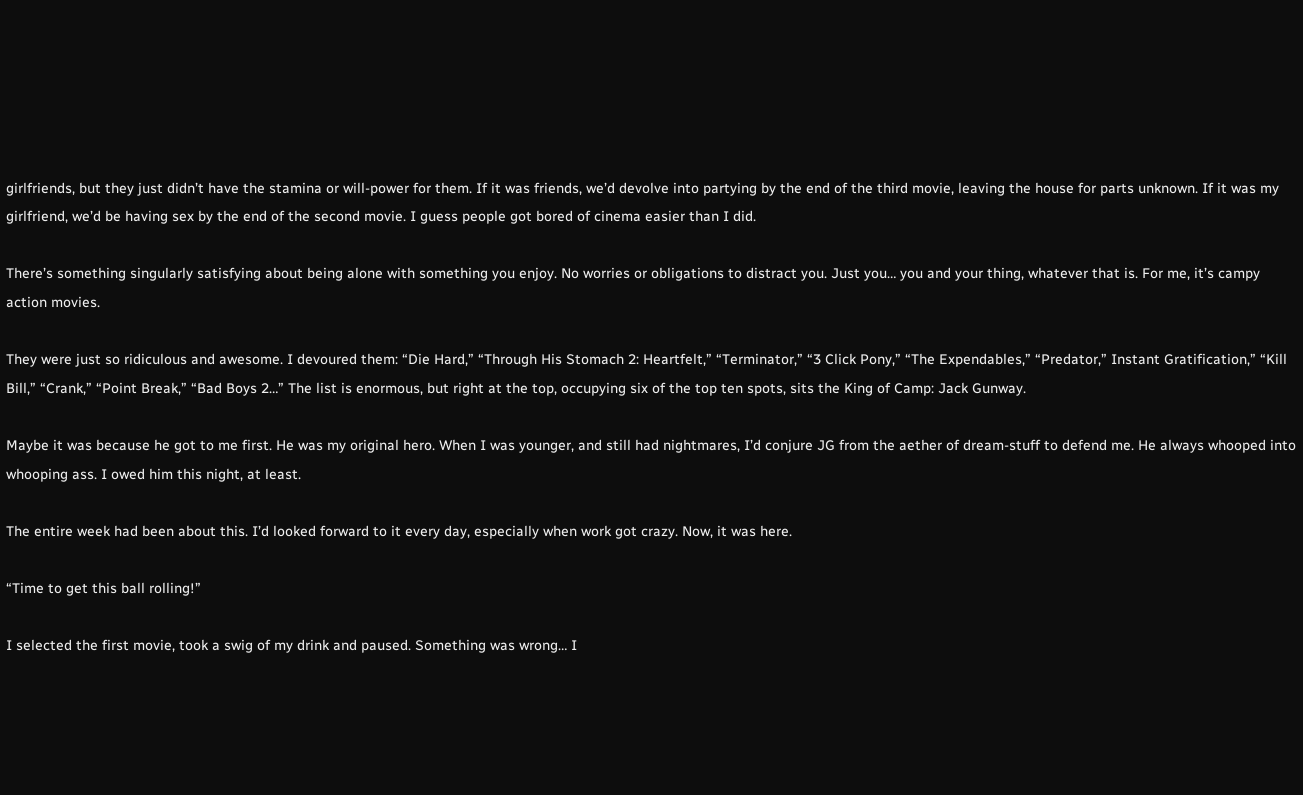girlfriends, but they just didn’t have the stamina or will-power for them. If it was friends, we’d devolve into partying by the end of the third movie, leaving the house for parts unknown. If it was my girlfriend, we’d be having sex by the end of the second movie. I guess people got bored of cinema easier than I did.

There’s something singularly satisfying about being alone with something you enjoy. No worries or obligations to distract you. Just you… you and your thing, whatever that is. For me, it’s campy action movies.

They were just so ridiculous and awesome. I devoured them: “Die Hard,” “Through His Stomach 2: Heartfelt,” “Terminator,” “3 Click Pony,” “The Expendables,” “Predator,” Instant Gratification,” “Kill Bill,” “Crank,” “Point Break,” “Bad Boys 2…” The list is enormous, but right at the top, occupying six of the top ten spots, sits the King of Camp: Jack Gunway.

Maybe it was because he got to me first. He was my original hero. When I was younger, and still had nightmares, I’d conjure JG from the aether of dream-stuff to defend me. He always whooped into whooping ass. I owed him this night, at least.

The entire week had been about this. I’d looked forward to it every day, especially when work got crazy. Now, it was here.

“Time to get this ball rolling!”

I selected the first movie, took a swig of my drink and paused. Something was wrong… I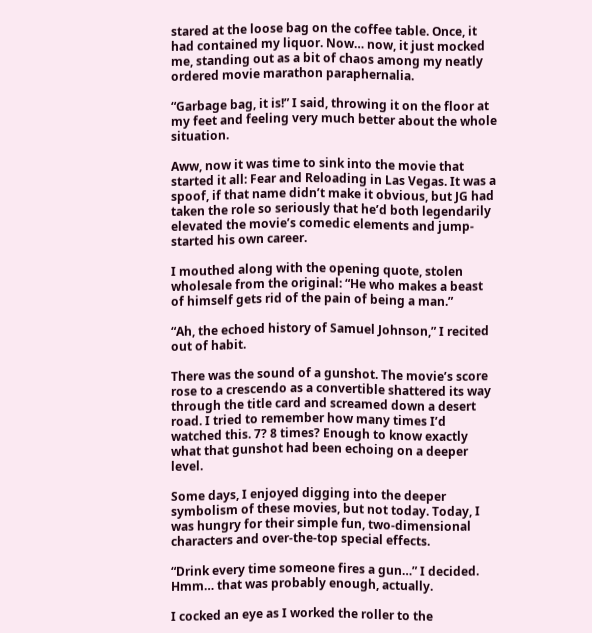stared at the loose bag on the coffee table. Once, it had contained my liquor. Now… now, it just mocked me, standing out as a bit of chaos among my neatly ordered movie marathon paraphernalia.

“Garbage bag, it is!” I said, throwing it on the floor at my feet and feeling very much better about the whole situation.

Aww, now it was time to sink into the movie that started it all: Fear and Reloading in Las Vegas. It was a spoof, if that name didn’t make it obvious, but JG had taken the role so seriously that he’d both legendarily elevated the movie’s comedic elements and jump-started his own career.

I mouthed along with the opening quote, stolen wholesale from the original: “He who makes a beast of himself gets rid of the pain of being a man.”

“Ah, the echoed history of Samuel Johnson,” I recited out of habit.

There was the sound of a gunshot. The movie’s score rose to a crescendo as a convertible shattered its way through the title card and screamed down a desert road. I tried to remember how many times I’d watched this. 7? 8 times? Enough to know exactly what that gunshot had been echoing on a deeper level.

Some days, I enjoyed digging into the deeper symbolism of these movies, but not today. Today, I was hungry for their simple fun, two-dimensional characters and over-the-top special effects.

“Drink every time someone fires a gun…” I decided. Hmm… that was probably enough, actually.

I cocked an eye as I worked the roller to the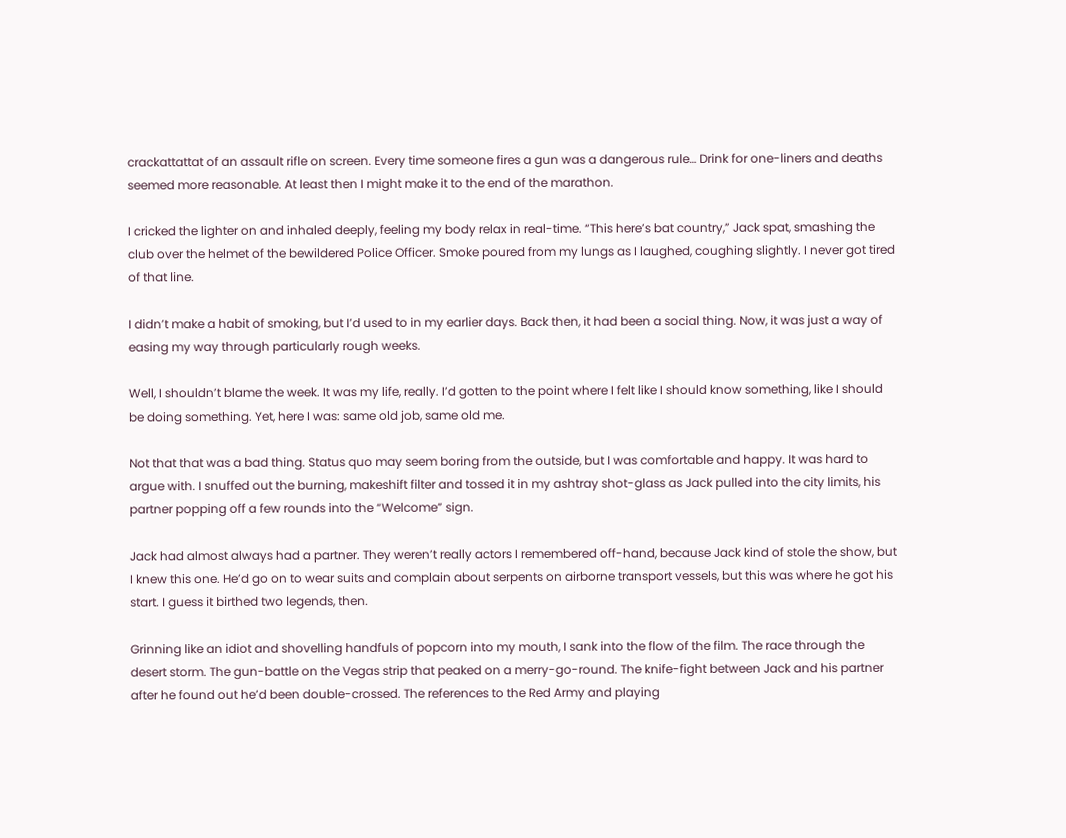crackattattat of an assault rifle on screen. Every time someone fires a gun was a dangerous rule… Drink for one-liners and deaths seemed more reasonable. At least then I might make it to the end of the marathon.

I cricked the lighter on and inhaled deeply, feeling my body relax in real-time. “This here’s bat country,” Jack spat, smashing the club over the helmet of the bewildered Police Officer. Smoke poured from my lungs as I laughed, coughing slightly. I never got tired of that line.

I didn’t make a habit of smoking, but I’d used to in my earlier days. Back then, it had been a social thing. Now, it was just a way of easing my way through particularly rough weeks.

Well, I shouldn’t blame the week. It was my life, really. I’d gotten to the point where I felt like I should know something, like I should be doing something. Yet, here I was: same old job, same old me.

Not that that was a bad thing. Status quo may seem boring from the outside, but I was comfortable and happy. It was hard to argue with. I snuffed out the burning, makeshift filter and tossed it in my ashtray shot-glass as Jack pulled into the city limits, his partner popping off a few rounds into the “Welcome” sign.

Jack had almost always had a partner. They weren’t really actors I remembered off-hand, because Jack kind of stole the show, but I knew this one. He’d go on to wear suits and complain about serpents on airborne transport vessels, but this was where he got his start. I guess it birthed two legends, then.

Grinning like an idiot and shovelling handfuls of popcorn into my mouth, I sank into the flow of the film. The race through the desert storm. The gun-battle on the Vegas strip that peaked on a merry-go-round. The knife-fight between Jack and his partner after he found out he’d been double-crossed. The references to the Red Army and playing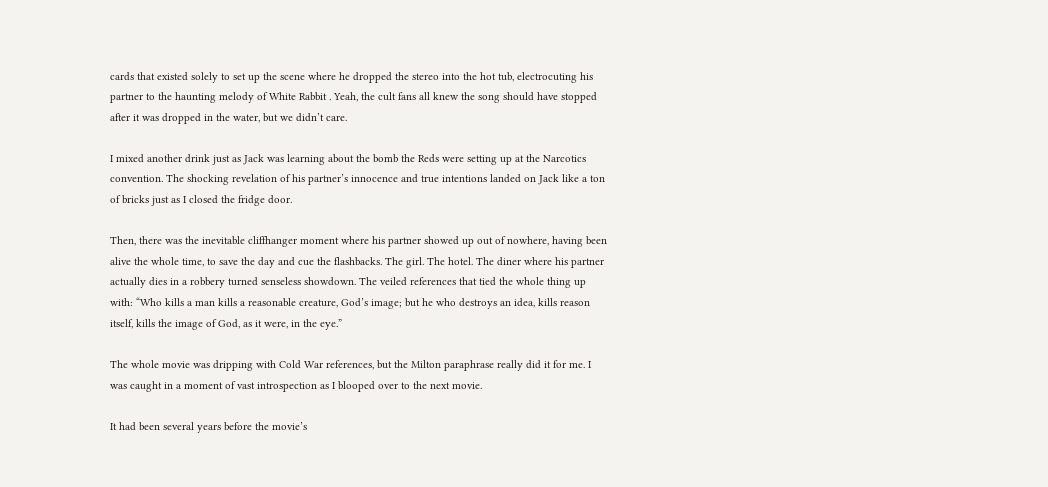cards that existed solely to set up the scene where he dropped the stereo into the hot tub, electrocuting his partner to the haunting melody of White Rabbit . Yeah, the cult fans all knew the song should have stopped after it was dropped in the water, but we didn’t care.

I mixed another drink just as Jack was learning about the bomb the Reds were setting up at the Narcotics convention. The shocking revelation of his partner’s innocence and true intentions landed on Jack like a ton of bricks just as I closed the fridge door.

Then, there was the inevitable cliffhanger moment where his partner showed up out of nowhere, having been alive the whole time, to save the day and cue the flashbacks. The girl. The hotel. The diner where his partner actually dies in a robbery turned senseless showdown. The veiled references that tied the whole thing up with: “Who kills a man kills a reasonable creature, God’s image; but he who destroys an idea, kills reason itself, kills the image of God, as it were, in the eye.”

The whole movie was dripping with Cold War references, but the Milton paraphrase really did it for me. I was caught in a moment of vast introspection as I blooped over to the next movie.

It had been several years before the movie’s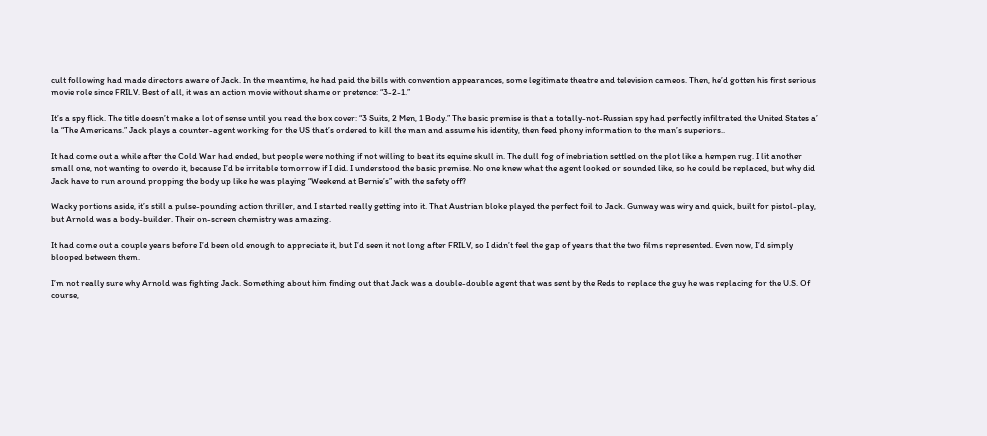cult following had made directors aware of Jack. In the meantime, he had paid the bills with convention appearances, some legitimate theatre and television cameos. Then, he’d gotten his first serious movie role since FRILV. Best of all, it was an action movie without shame or pretence: “3-2-1.”

It’s a spy flick. The title doesn’t make a lot of sense until you read the box cover: “3 Suits, 2 Men, 1 Body.” The basic premise is that a totally-not-Russian spy had perfectly infiltrated the United States a’ la “The Americans.” Jack plays a counter-agent working for the US that’s ordered to kill the man and assume his identity, then feed phony information to the man’s superiors..

It had come out a while after the Cold War had ended, but people were nothing if not willing to beat its equine skull in. The dull fog of inebriation settled on the plot like a hempen rug. I lit another small one, not wanting to overdo it, because I’d be irritable tomorrow if I did. I understood the basic premise. No one knew what the agent looked or sounded like, so he could be replaced, but why did Jack have to run around propping the body up like he was playing “Weekend at Bernie’s” with the safety off?

Wacky portions aside, it’s still a pulse-pounding action thriller, and I started really getting into it. That Austrian bloke played the perfect foil to Jack. Gunway was wiry and quick, built for pistol-play, but Arnold was a body-builder. Their on-screen chemistry was amazing.

It had come out a couple years before I’d been old enough to appreciate it, but I’d seen it not long after FRILV, so I didn’t feel the gap of years that the two films represented. Even now, I’d simply blooped between them.

I’m not really sure why Arnold was fighting Jack. Something about him finding out that Jack was a double-double agent that was sent by the Reds to replace the guy he was replacing for the U.S. Of course,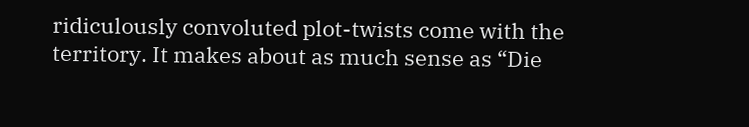ridiculously convoluted plot-twists come with the territory. It makes about as much sense as “Die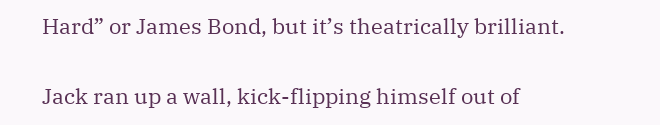Hard” or James Bond, but it’s theatrically brilliant.

Jack ran up a wall, kick-flipping himself out of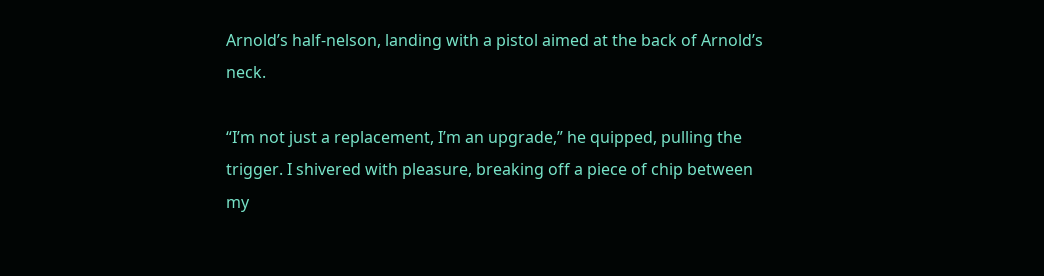Arnold’s half-nelson, landing with a pistol aimed at the back of Arnold’s neck.

“I’m not just a replacement, I’m an upgrade,” he quipped, pulling the trigger. I shivered with pleasure, breaking off a piece of chip between my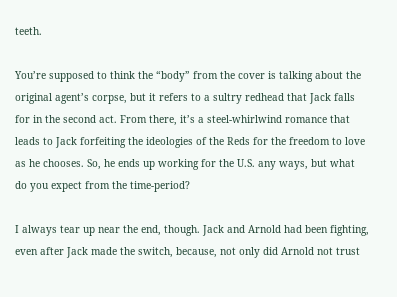teeth.

You’re supposed to think the “body” from the cover is talking about the original agent’s corpse, but it refers to a sultry redhead that Jack falls for in the second act. From there, it’s a steel-whirlwind romance that leads to Jack forfeiting the ideologies of the Reds for the freedom to love as he chooses. So, he ends up working for the U.S. any ways, but what do you expect from the time-period?

I always tear up near the end, though. Jack and Arnold had been fighting, even after Jack made the switch, because, not only did Arnold not trust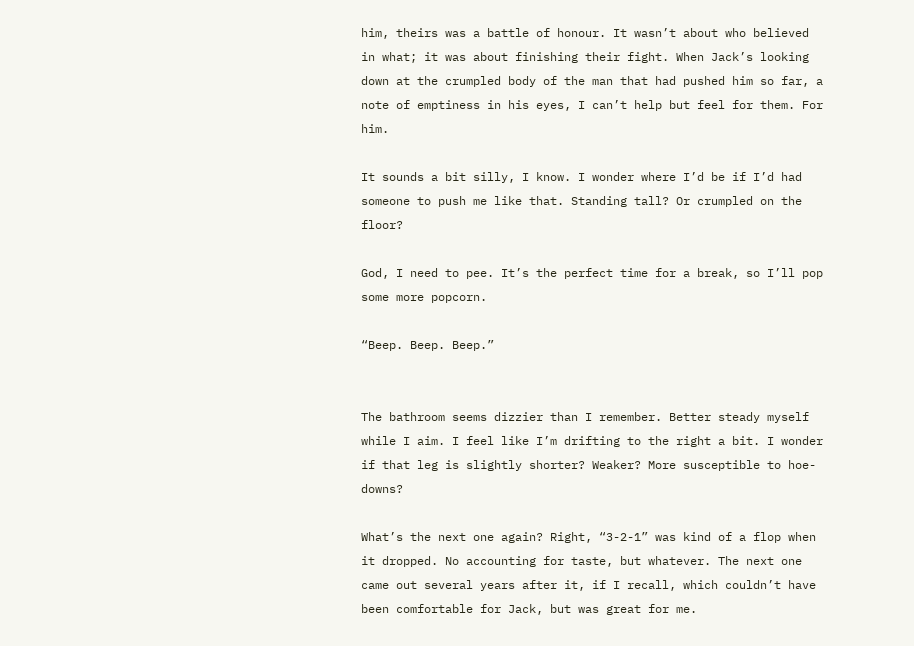him, theirs was a battle of honour. It wasn’t about who believed in what; it was about finishing their fight. When Jack’s looking down at the crumpled body of the man that had pushed him so far, a note of emptiness in his eyes, I can’t help but feel for them. For him.

It sounds a bit silly, I know. I wonder where I’d be if I’d had someone to push me like that. Standing tall? Or crumpled on the floor?

God, I need to pee. It’s the perfect time for a break, so I’ll pop some more popcorn.

“Beep. Beep. Beep.”


The bathroom seems dizzier than I remember. Better steady myself while I aim. I feel like I’m drifting to the right a bit. I wonder if that leg is slightly shorter? Weaker? More susceptible to hoe-downs?

What’s the next one again? Right, “3-2-1” was kind of a flop when it dropped. No accounting for taste, but whatever. The next one came out several years after it, if I recall, which couldn’t have been comfortable for Jack, but was great for me.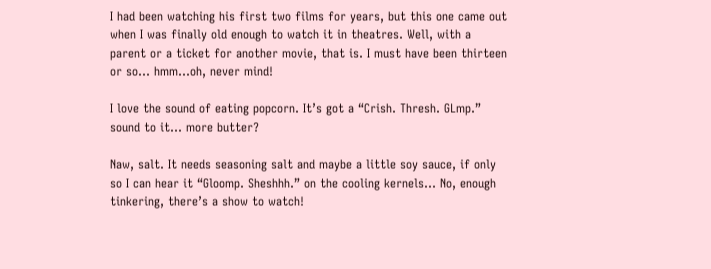I had been watching his first two films for years, but this one came out when I was finally old enough to watch it in theatres. Well, with a parent or a ticket for another movie, that is. I must have been thirteen or so… hmm…oh, never mind!

I love the sound of eating popcorn. It’s got a “Crish. Thresh. GLmp.” sound to it… more butter?

Naw, salt. It needs seasoning salt and maybe a little soy sauce, if only so I can hear it “Gloomp. Sheshhh.” on the cooling kernels… No, enough tinkering, there’s a show to watch!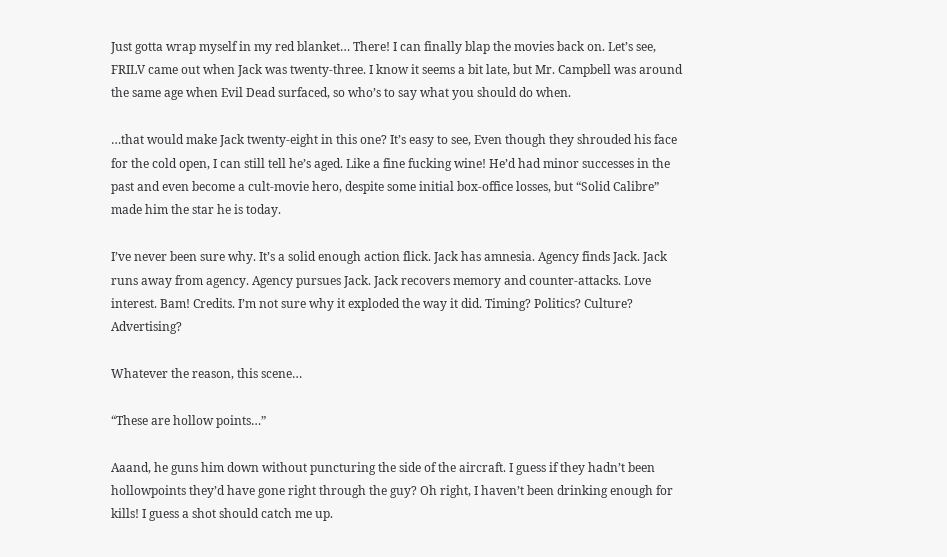Just gotta wrap myself in my red blanket… There! I can finally blap the movies back on. Let’s see, FRILV came out when Jack was twenty-three. I know it seems a bit late, but Mr. Campbell was around the same age when Evil Dead surfaced, so who’s to say what you should do when.

…that would make Jack twenty-eight in this one? It’s easy to see, Even though they shrouded his face for the cold open, I can still tell he’s aged. Like a fine fucking wine! He’d had minor successes in the past and even become a cult-movie hero, despite some initial box-office losses, but “Solid Calibre” made him the star he is today.

I’ve never been sure why. It’s a solid enough action flick. Jack has amnesia. Agency finds Jack. Jack runs away from agency. Agency pursues Jack. Jack recovers memory and counter-attacks. Love interest. Bam! Credits. I’m not sure why it exploded the way it did. Timing? Politics? Culture? Advertising?

Whatever the reason, this scene…

“These are hollow points…”

Aaand, he guns him down without puncturing the side of the aircraft. I guess if they hadn’t been hollowpoints they’d have gone right through the guy? Oh right, I haven’t been drinking enough for kills! I guess a shot should catch me up.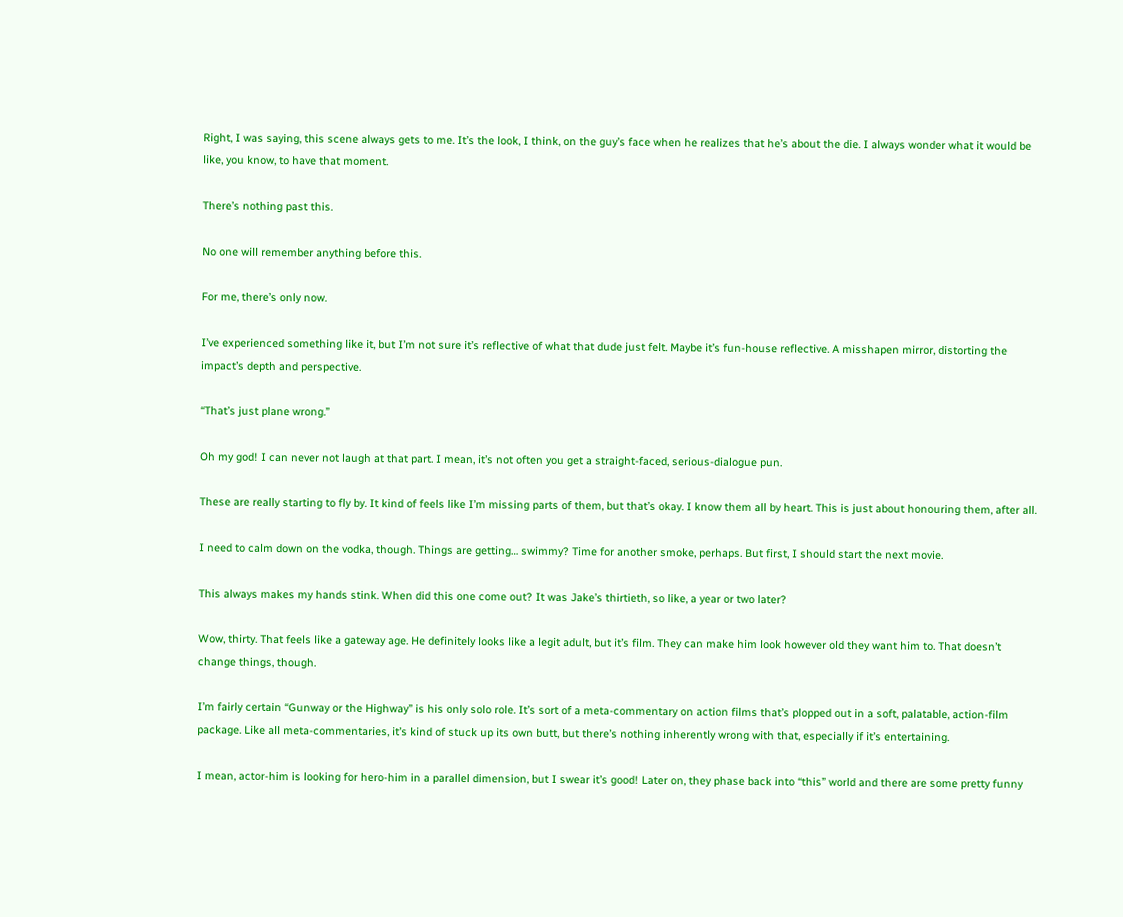Right, I was saying, this scene always gets to me. It’s the look, I think, on the guy’s face when he realizes that he’s about the die. I always wonder what it would be like, you know, to have that moment.

There’s nothing past this.

No one will remember anything before this.

For me, there’s only now.

I’ve experienced something like it, but I’m not sure it’s reflective of what that dude just felt. Maybe it’s fun-house reflective. A misshapen mirror, distorting the impact’s depth and perspective.

“That’s just plane wrong.”

Oh my god! I can never not laugh at that part. I mean, it’s not often you get a straight-faced, serious-dialogue pun.

These are really starting to fly by. It kind of feels like I’m missing parts of them, but that’s okay. I know them all by heart. This is just about honouring them, after all.

I need to calm down on the vodka, though. Things are getting… swimmy? Time for another smoke, perhaps. But first, I should start the next movie.

This always makes my hands stink. When did this one come out? It was Jake’s thirtieth, so like, a year or two later?

Wow, thirty. That feels like a gateway age. He definitely looks like a legit adult, but it’s film. They can make him look however old they want him to. That doesn’t change things, though.

I’m fairly certain “Gunway or the Highway” is his only solo role. It’s sort of a meta-commentary on action films that’s plopped out in a soft, palatable, action-film package. Like all meta-commentaries, it’s kind of stuck up its own butt, but there’s nothing inherently wrong with that, especially if it’s entertaining.

I mean, actor-him is looking for hero-him in a parallel dimension, but I swear it’s good! Later on, they phase back into “this” world and there are some pretty funny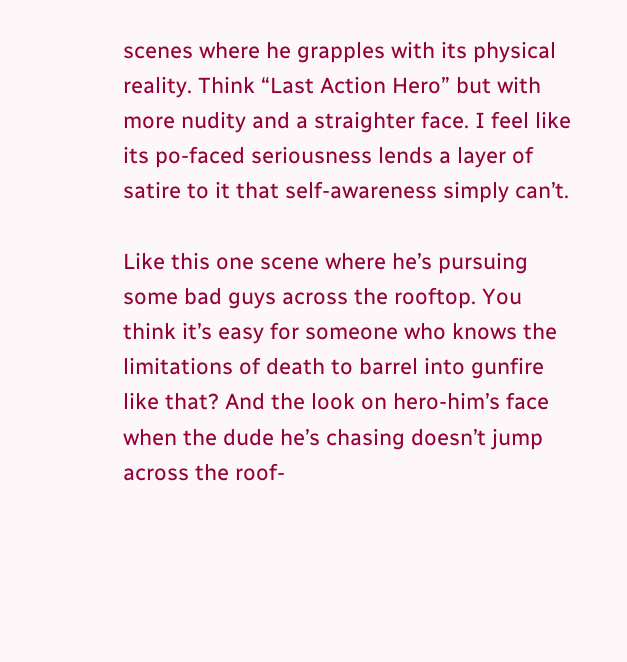scenes where he grapples with its physical reality. Think “Last Action Hero” but with more nudity and a straighter face. I feel like its po-faced seriousness lends a layer of satire to it that self-awareness simply can’t.

Like this one scene where he’s pursuing some bad guys across the rooftop. You think it’s easy for someone who knows the limitations of death to barrel into gunfire like that? And the look on hero-him’s face when the dude he’s chasing doesn’t jump across the roof-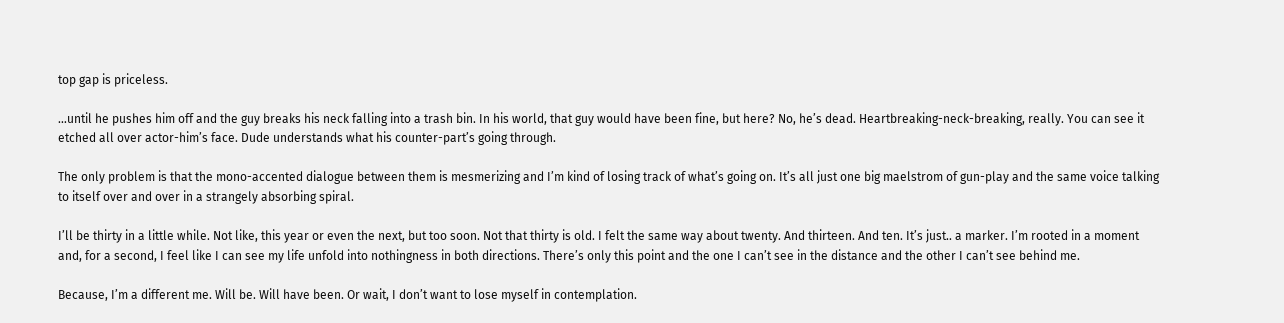top gap is priceless.

…until he pushes him off and the guy breaks his neck falling into a trash bin. In his world, that guy would have been fine, but here? No, he’s dead. Heartbreaking-neck-breaking, really. You can see it etched all over actor-him’s face. Dude understands what his counter-part’s going through.

The only problem is that the mono-accented dialogue between them is mesmerizing and I’m kind of losing track of what’s going on. It’s all just one big maelstrom of gun-play and the same voice talking to itself over and over in a strangely absorbing spiral.

I’ll be thirty in a little while. Not like, this year or even the next, but too soon. Not that thirty is old. I felt the same way about twenty. And thirteen. And ten. It’s just.. a marker. I’m rooted in a moment and, for a second, I feel like I can see my life unfold into nothingness in both directions. There’s only this point and the one I can’t see in the distance and the other I can’t see behind me.

Because, I’m a different me. Will be. Will have been. Or wait, I don’t want to lose myself in contemplation.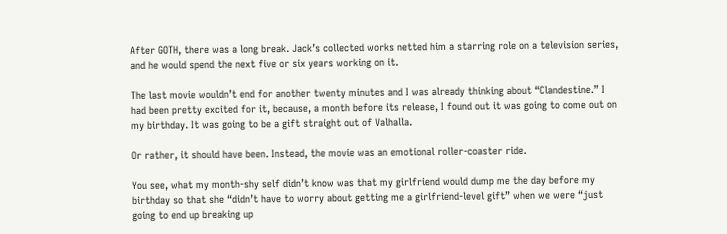After GOTH, there was a long break. Jack’s collected works netted him a starring role on a television series, and he would spend the next five or six years working on it.

The last movie wouldn’t end for another twenty minutes and I was already thinking about “Clandestine.” I had been pretty excited for it, because, a month before its release, I found out it was going to come out on my birthday. It was going to be a gift straight out of Valhalla.

Or rather, it should have been. Instead, the movie was an emotional roller-coaster ride.

You see, what my month-shy self didn’t know was that my girlfriend would dump me the day before my birthday so that she “didn’t have to worry about getting me a girlfriend-level gift” when we were “just going to end up breaking up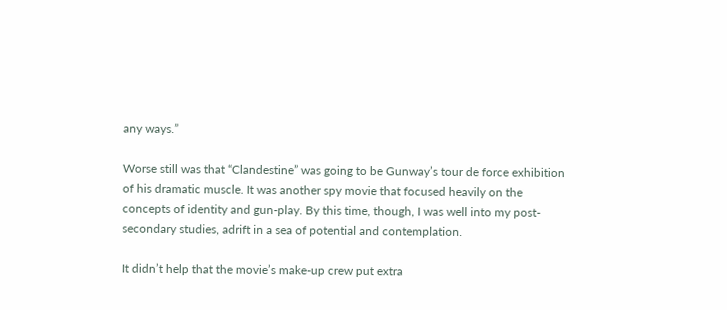any ways.”

Worse still was that “Clandestine” was going to be Gunway’s tour de force exhibition of his dramatic muscle. It was another spy movie that focused heavily on the concepts of identity and gun-play. By this time, though, I was well into my post-secondary studies, adrift in a sea of potential and contemplation.

It didn’t help that the movie’s make-up crew put extra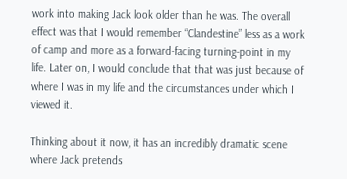work into making Jack look older than he was. The overall effect was that I would remember “Clandestine” less as a work of camp and more as a forward-facing turning-point in my life. Later on, I would conclude that that was just because of where I was in my life and the circumstances under which I viewed it.

Thinking about it now, it has an incredibly dramatic scene where Jack pretends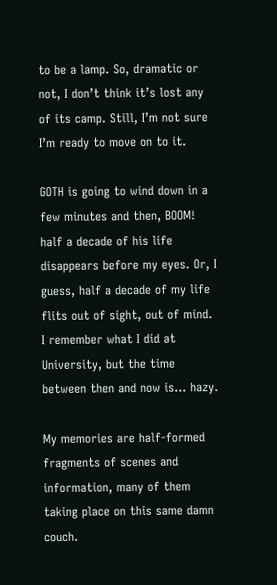to be a lamp. So, dramatic or not, I don’t think it’s lost any of its camp. Still, I’m not sure I’m ready to move on to it.

GOTH is going to wind down in a few minutes and then, BOOM! half a decade of his life disappears before my eyes. Or, I guess, half a decade of my life flits out of sight, out of mind. I remember what I did at University, but the time between then and now is… hazy.

My memories are half-formed fragments of scenes and information, many of them taking place on this same damn couch.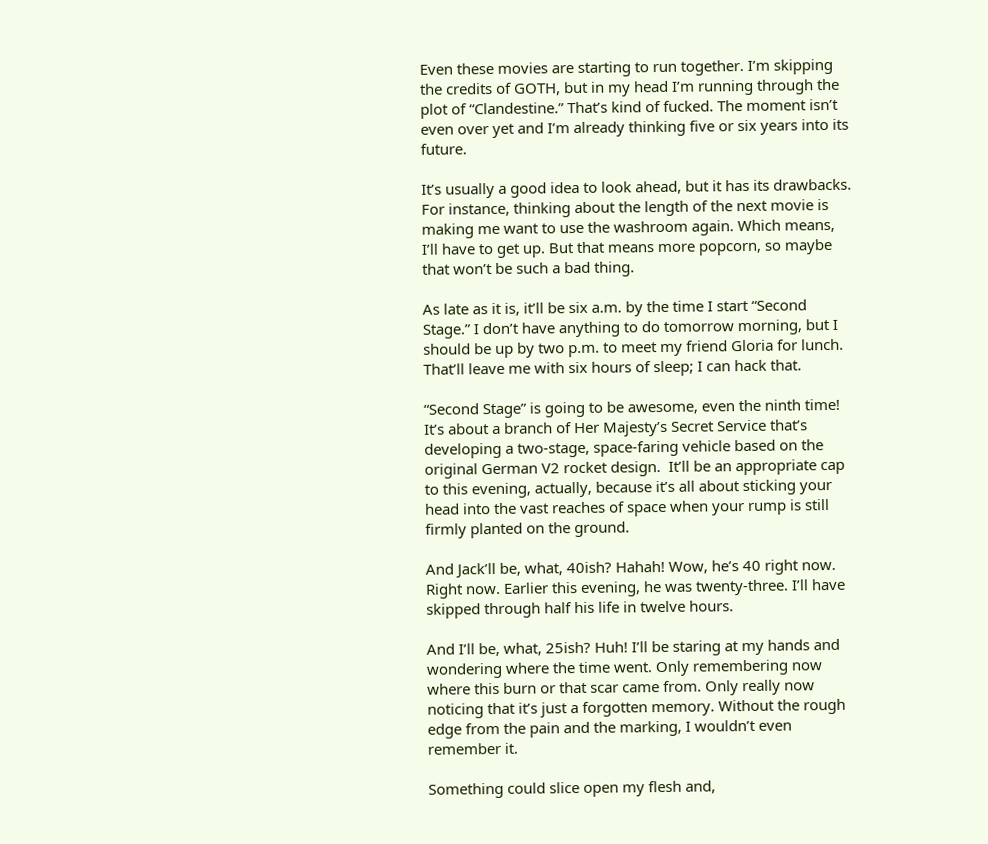Even these movies are starting to run together. I’m skipping the credits of GOTH, but in my head I’m running through the plot of “Clandestine.” That’s kind of fucked. The moment isn’t even over yet and I’m already thinking five or six years into its future.

It’s usually a good idea to look ahead, but it has its drawbacks. For instance, thinking about the length of the next movie is making me want to use the washroom again. Which means, I’ll have to get up. But that means more popcorn, so maybe that won’t be such a bad thing.

As late as it is, it’ll be six a.m. by the time I start “Second Stage.” I don’t have anything to do tomorrow morning, but I should be up by two p.m. to meet my friend Gloria for lunch. That’ll leave me with six hours of sleep; I can hack that.

“Second Stage” is going to be awesome, even the ninth time! It’s about a branch of Her Majesty’s Secret Service that’s developing a two-stage, space-faring vehicle based on the original German V2 rocket design.  It’ll be an appropriate cap to this evening, actually, because it’s all about sticking your head into the vast reaches of space when your rump is still firmly planted on the ground.

And Jack’ll be, what, 40ish? Hahah! Wow, he’s 40 right now. Right now. Earlier this evening, he was twenty-three. I’ll have skipped through half his life in twelve hours.

And I’ll be, what, 25ish? Huh! I’ll be staring at my hands and wondering where the time went. Only remembering now where this burn or that scar came from. Only really now noticing that it’s just a forgotten memory. Without the rough edge from the pain and the marking, I wouldn’t even remember it.

Something could slice open my flesh and,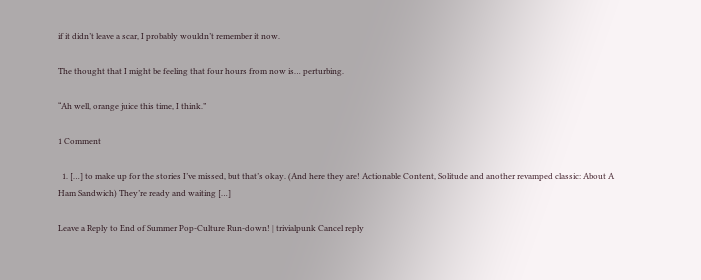if it didn’t leave a scar, I probably wouldn’t remember it now.

The thought that I might be feeling that four hours from now is… perturbing.

“Ah well, orange juice this time, I think.”

1 Comment

  1. […] to make up for the stories I’ve missed, but that’s okay. (And here they are! Actionable Content, Solitude and another revamped classic: About A Ham Sandwich) They’re ready and waiting […]

Leave a Reply to End of Summer Pop-Culture Run-down! | trivialpunk Cancel reply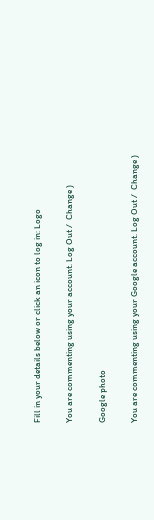Fill in your details below or click an icon to log in: Logo

You are commenting using your account. Log Out /  Change )

Google photo

You are commenting using your Google account. Log Out /  Change )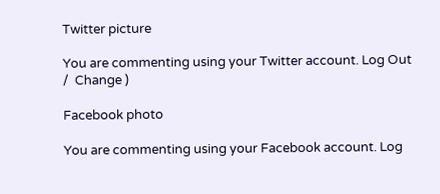Twitter picture

You are commenting using your Twitter account. Log Out /  Change )

Facebook photo

You are commenting using your Facebook account. Log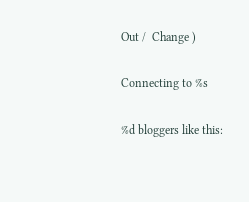Out /  Change )

Connecting to %s

%d bloggers like this: